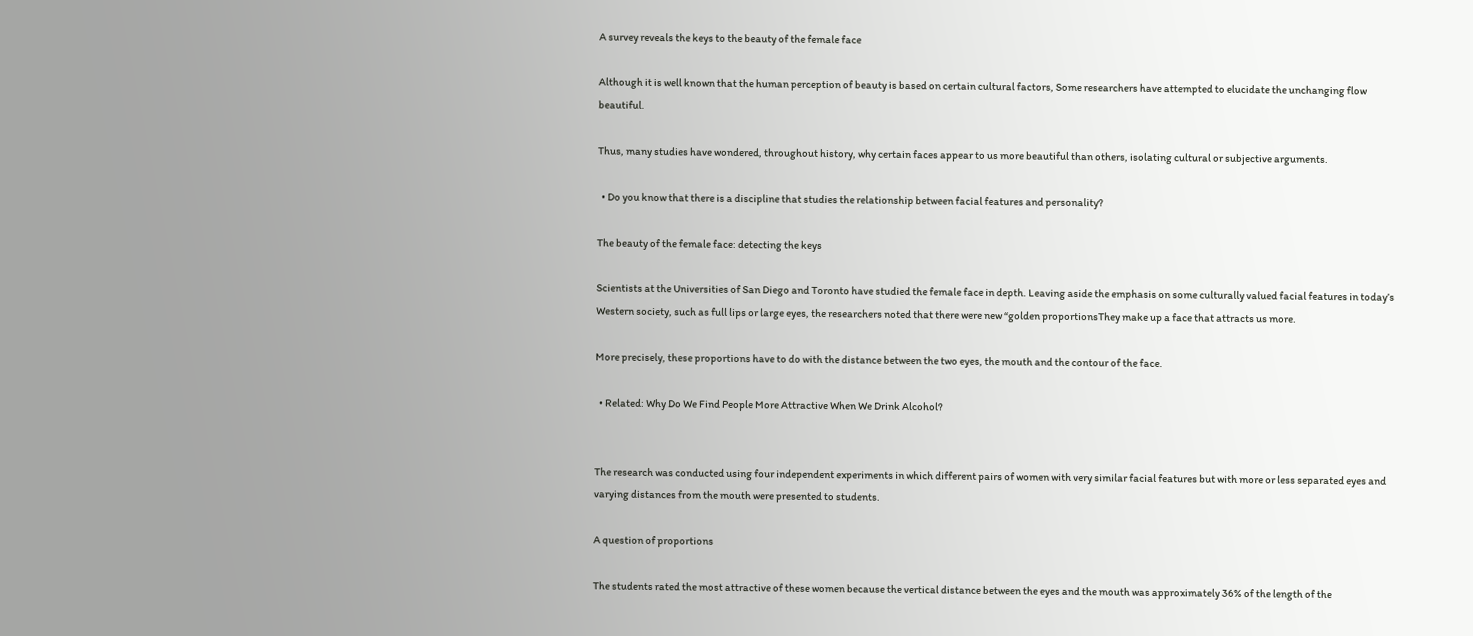A survey reveals the keys to the beauty of the female face

Although it is well known that the human perception of beauty is based on certain cultural factors, Some researchers have attempted to elucidate the unchanging flow beautiful.

Thus, many studies have wondered, throughout history, why certain faces appear to us more beautiful than others, isolating cultural or subjective arguments.

  • Do you know that there is a discipline that studies the relationship between facial features and personality?

The beauty of the female face: detecting the keys

Scientists at the Universities of San Diego and Toronto have studied the female face in depth. Leaving aside the emphasis on some culturally valued facial features in today’s Western society, such as full lips or large eyes, the researchers noted that there were new “golden proportionsThey make up a face that attracts us more.

More precisely, these proportions have to do with the distance between the two eyes, the mouth and the contour of the face.

  • Related: Why Do We Find People More Attractive When We Drink Alcohol?


The research was conducted using four independent experiments in which different pairs of women with very similar facial features but with more or less separated eyes and varying distances from the mouth were presented to students.

A question of proportions

The students rated the most attractive of these women because the vertical distance between the eyes and the mouth was approximately 36% of the length of the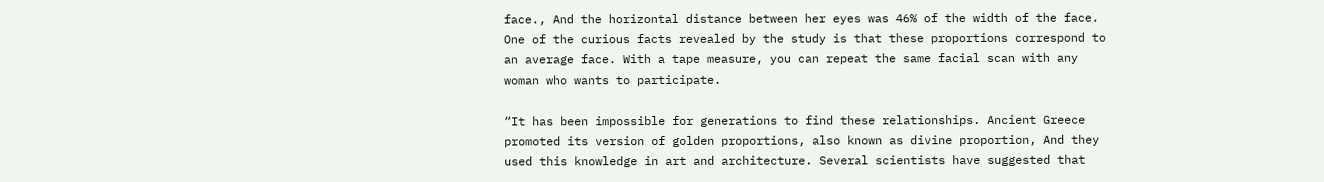face., And the horizontal distance between her eyes was 46% of the width of the face. One of the curious facts revealed by the study is that these proportions correspond to an average face. With a tape measure, you can repeat the same facial scan with any woman who wants to participate.

“It has been impossible for generations to find these relationships. Ancient Greece promoted its version of golden proportions, also known as divine proportion, And they used this knowledge in art and architecture. Several scientists have suggested that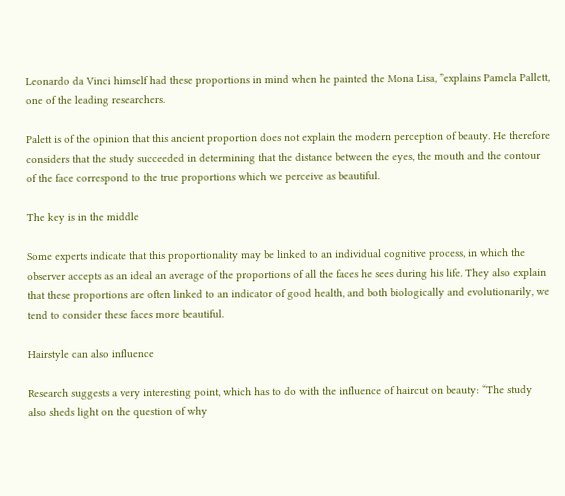Leonardo da Vinci himself had these proportions in mind when he painted the Mona Lisa, ”explains Pamela Pallett, one of the leading researchers.

Palett is of the opinion that this ancient proportion does not explain the modern perception of beauty. He therefore considers that the study succeeded in determining that the distance between the eyes, the mouth and the contour of the face correspond to the true proportions which we perceive as beautiful.

The key is in the middle

Some experts indicate that this proportionality may be linked to an individual cognitive process, in which the observer accepts as an ideal an average of the proportions of all the faces he sees during his life. They also explain that these proportions are often linked to an indicator of good health, and both biologically and evolutionarily, we tend to consider these faces more beautiful.

Hairstyle can also influence

Research suggests a very interesting point, which has to do with the influence of haircut on beauty: “The study also sheds light on the question of why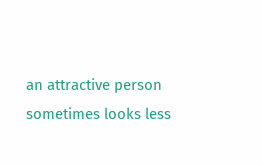an attractive person sometimes looks less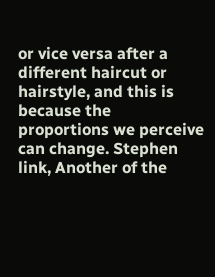or vice versa after a different haircut or hairstyle, and this is because the proportions we perceive can change. Stephen link, Another of the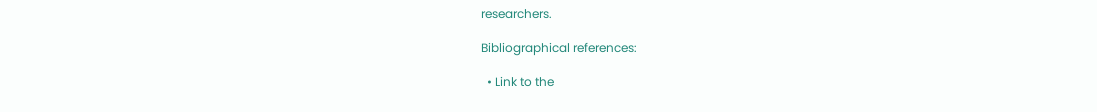researchers.

Bibliographical references:

  • Link to the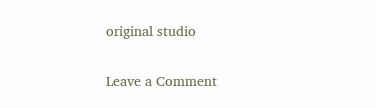original studio

Leave a Comment